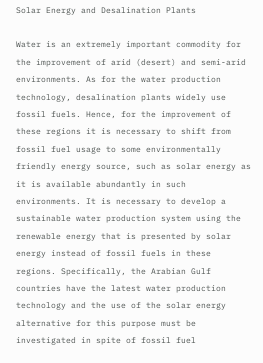Solar Energy and Desalination Plants

Water is an extremely important commodity for the improvement of arid (desert) and semi-arid environments. As for the water production technology, desalination plants widely use fossil fuels. Hence, for the improvement of these regions it is necessary to shift from fossil fuel usage to some environmentally friendly energy source, such as solar energy as it is available abundantly in such environments. It is necessary to develop a sustainable water production system using the renewable energy that is presented by solar energy instead of fossil fuels in these regions. Specifically, the Arabian Gulf countries have the latest water production technology and the use of the solar energy alternative for this purpose must be investigated in spite of fossil fuel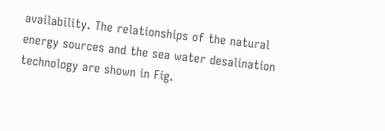availability. The relationships of the natural energy sources and the sea water desalination technology are shown in Fig.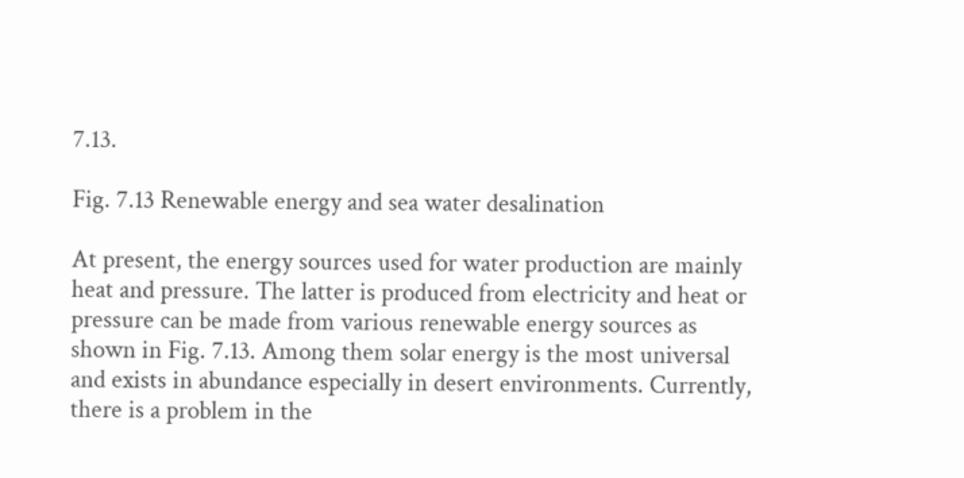7.13.

Fig. 7.13 Renewable energy and sea water desalination

At present, the energy sources used for water production are mainly heat and pressure. The latter is produced from electricity and heat or pressure can be made from various renewable energy sources as shown in Fig. 7.13. Among them solar energy is the most universal and exists in abundance especially in desert environments. Currently, there is a problem in the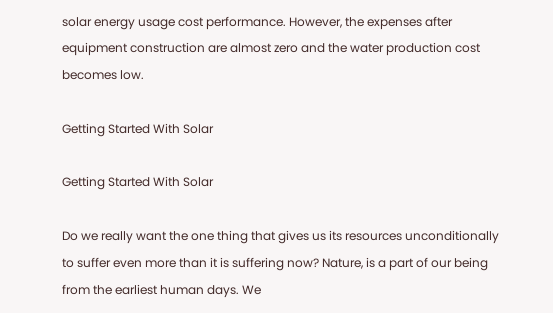solar energy usage cost performance. However, the expenses after equipment construction are almost zero and the water production cost becomes low.

Getting Started With Solar

Getting Started With Solar

Do we really want the one thing that gives us its resources unconditionally to suffer even more than it is suffering now? Nature, is a part of our being from the earliest human days. We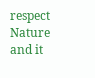respect Nature and it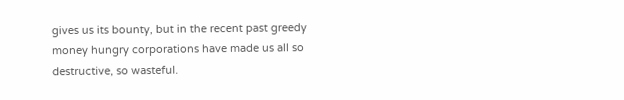gives us its bounty, but in the recent past greedy money hungry corporations have made us all so destructive, so wasteful.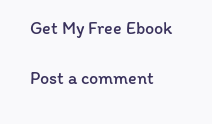Get My Free Ebook

Post a comment